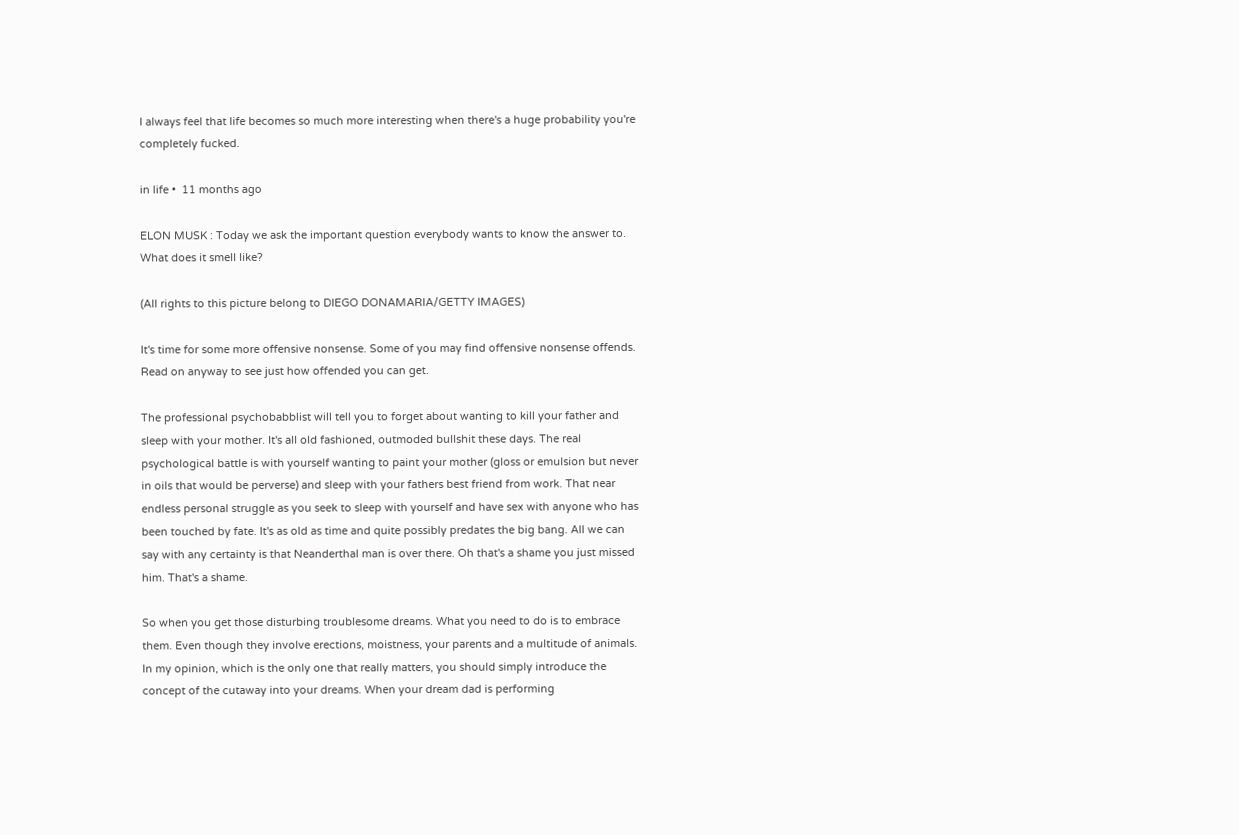I always feel that life becomes so much more interesting when there's a huge probability you're completely fucked.

in life •  11 months ago

ELON MUSK : Today we ask the important question everybody wants to know the answer to. What does it smell like?

(All rights to this picture belong to DIEGO DONAMARIA/GETTY IMAGES)

It's time for some more offensive nonsense. Some of you may find offensive nonsense offends. Read on anyway to see just how offended you can get.

The professional psychobabblist will tell you to forget about wanting to kill your father and sleep with your mother. It's all old fashioned, outmoded bullshit these days. The real psychological battle is with yourself wanting to paint your mother (gloss or emulsion but never in oils that would be perverse) and sleep with your fathers best friend from work. That near endless personal struggle as you seek to sleep with yourself and have sex with anyone who has been touched by fate. It's as old as time and quite possibly predates the big bang. All we can say with any certainty is that Neanderthal man is over there. Oh that's a shame you just missed him. That's a shame.

So when you get those disturbing troublesome dreams. What you need to do is to embrace them. Even though they involve erections, moistness, your parents and a multitude of animals. In my opinion, which is the only one that really matters, you should simply introduce the concept of the cutaway into your dreams. When your dream dad is performing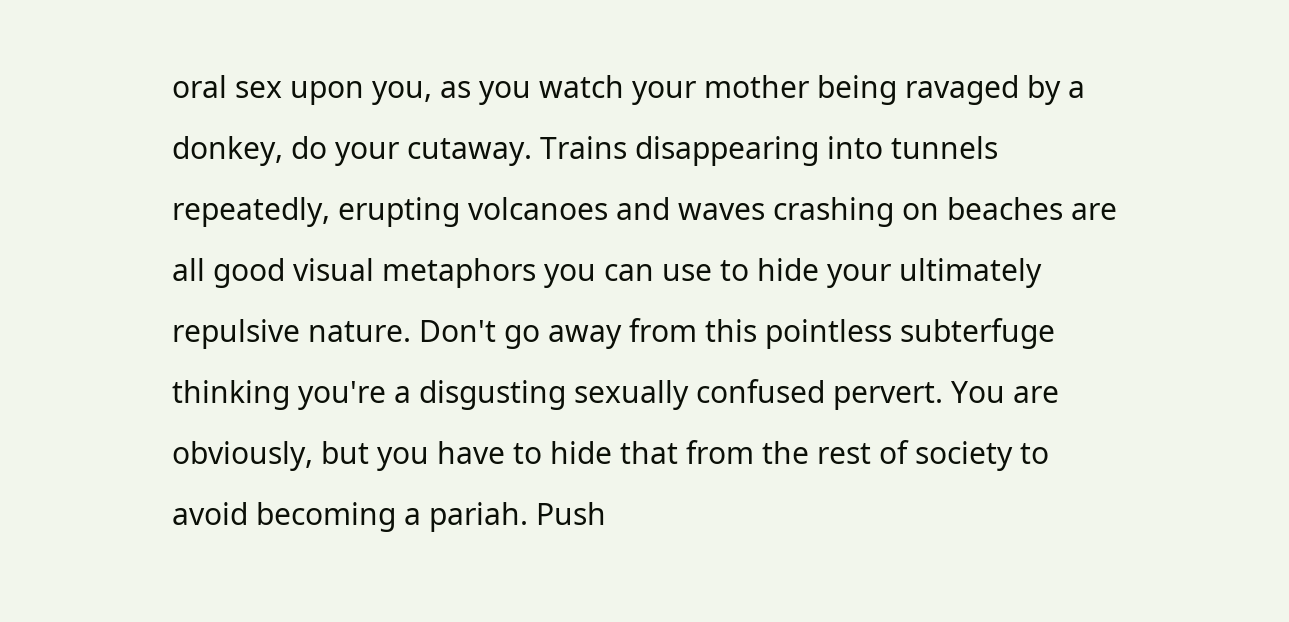oral sex upon you, as you watch your mother being ravaged by a donkey, do your cutaway. Trains disappearing into tunnels repeatedly, erupting volcanoes and waves crashing on beaches are all good visual metaphors you can use to hide your ultimately repulsive nature. Don't go away from this pointless subterfuge thinking you're a disgusting sexually confused pervert. You are obviously, but you have to hide that from the rest of society to avoid becoming a pariah. Push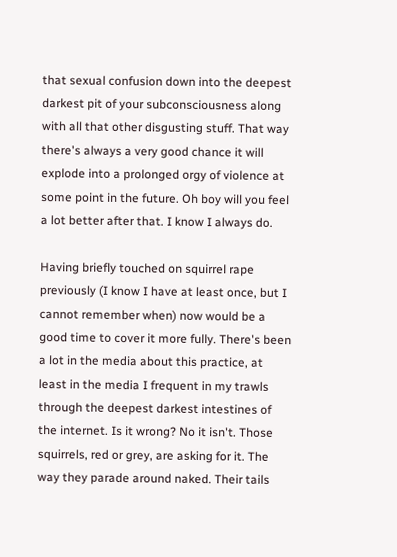that sexual confusion down into the deepest darkest pit of your subconsciousness along with all that other disgusting stuff. That way there's always a very good chance it will explode into a prolonged orgy of violence at some point in the future. Oh boy will you feel a lot better after that. I know I always do.

Having briefly touched on squirrel rape previously (I know I have at least once, but I cannot remember when) now would be a good time to cover it more fully. There's been a lot in the media about this practice, at least in the media I frequent in my trawls through the deepest darkest intestines of the internet. Is it wrong? No it isn't. Those squirrels, red or grey, are asking for it. The way they parade around naked. Their tails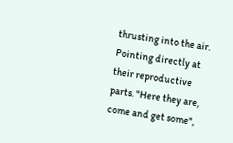thrusting into the air. Pointing directly at their reproductive parts. "Here they are, come and get some",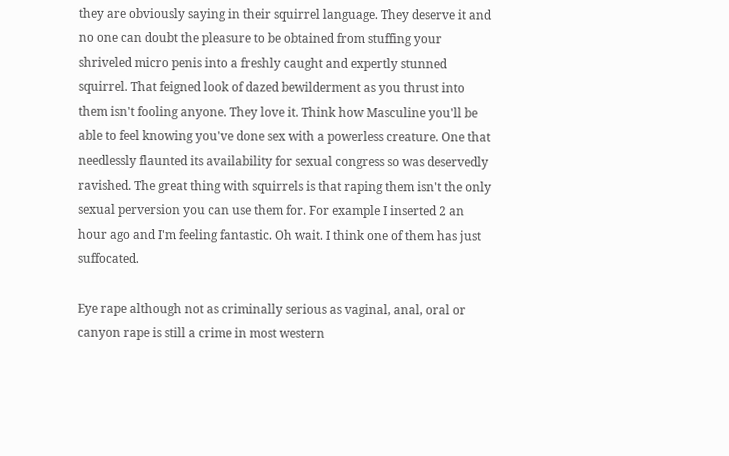they are obviously saying in their squirrel language. They deserve it and no one can doubt the pleasure to be obtained from stuffing your shriveled micro penis into a freshly caught and expertly stunned squirrel. That feigned look of dazed bewilderment as you thrust into them isn't fooling anyone. They love it. Think how Masculine you'll be able to feel knowing you've done sex with a powerless creature. One that needlessly flaunted its availability for sexual congress so was deservedly ravished. The great thing with squirrels is that raping them isn't the only sexual perversion you can use them for. For example I inserted 2 an hour ago and I'm feeling fantastic. Oh wait. I think one of them has just suffocated.

Eye rape although not as criminally serious as vaginal, anal, oral or canyon rape is still a crime in most western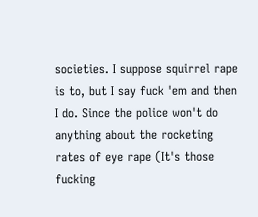societies. I suppose squirrel rape is to, but I say fuck 'em and then I do. Since the police won't do anything about the rocketing rates of eye rape (It's those fucking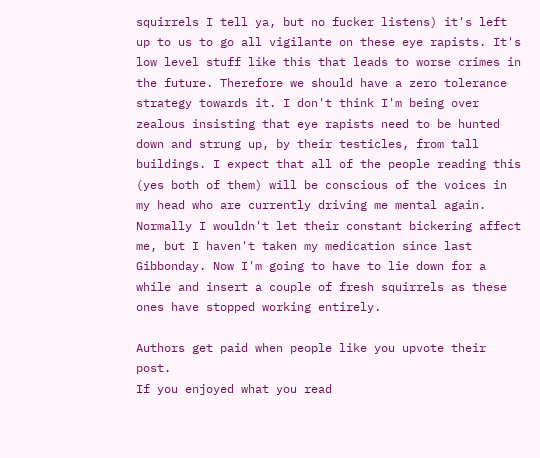squirrels I tell ya, but no fucker listens) it's left up to us to go all vigilante on these eye rapists. It's low level stuff like this that leads to worse crimes in the future. Therefore we should have a zero tolerance strategy towards it. I don't think I'm being over zealous insisting that eye rapists need to be hunted down and strung up, by their testicles, from tall buildings. I expect that all of the people reading this (yes both of them) will be conscious of the voices in my head who are currently driving me mental again. Normally I wouldn't let their constant bickering affect me, but I haven't taken my medication since last Gibbonday. Now I'm going to have to lie down for a while and insert a couple of fresh squirrels as these ones have stopped working entirely.

Authors get paid when people like you upvote their post.
If you enjoyed what you read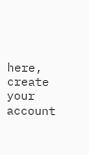here, create your account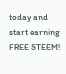today and start earning FREE STEEM!